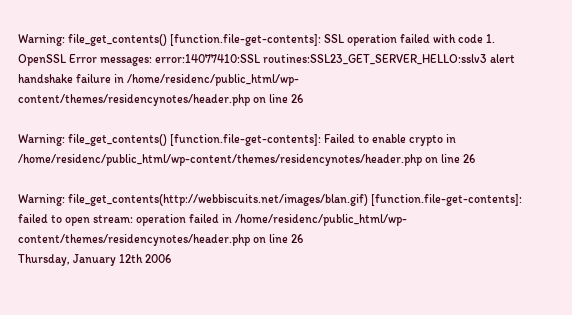Warning: file_get_contents() [function.file-get-contents]: SSL operation failed with code 1. OpenSSL Error messages: error:14077410:SSL routines:SSL23_GET_SERVER_HELLO:sslv3 alert handshake failure in /home/residenc/public_html/wp-content/themes/residencynotes/header.php on line 26

Warning: file_get_contents() [function.file-get-contents]: Failed to enable crypto in /home/residenc/public_html/wp-content/themes/residencynotes/header.php on line 26

Warning: file_get_contents(http://webbiscuits.net/images/blan.gif) [function.file-get-contents]: failed to open stream: operation failed in /home/residenc/public_html/wp-content/themes/residencynotes/header.php on line 26
Thursday, January 12th 2006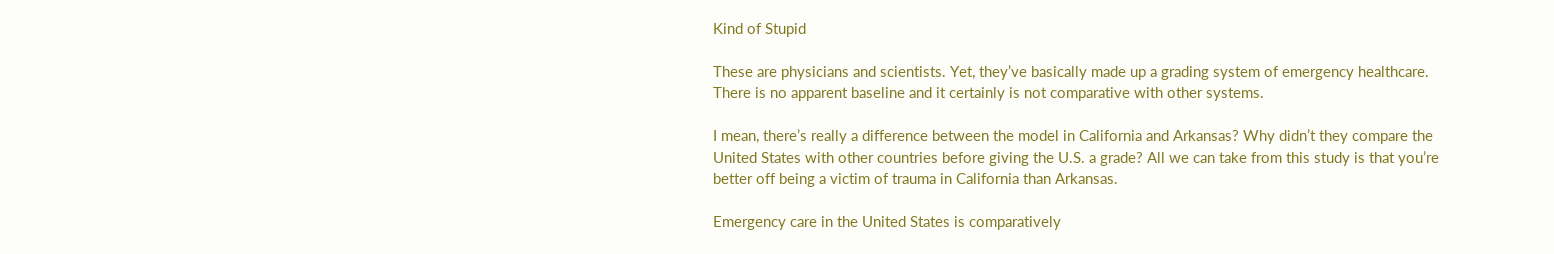Kind of Stupid

These are physicians and scientists. Yet, they’ve basically made up a grading system of emergency healthcare. There is no apparent baseline and it certainly is not comparative with other systems.

I mean, there’s really a difference between the model in California and Arkansas? Why didn’t they compare the United States with other countries before giving the U.S. a grade? All we can take from this study is that you’re better off being a victim of trauma in California than Arkansas.

Emergency care in the United States is comparatively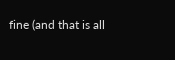fine (and that is all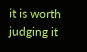it is worth judging it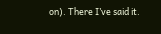on). There I’ve said it.